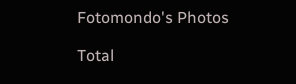Fotomondo's Photos

Total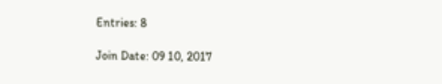Entries: 8

Join Date: 09 10, 2017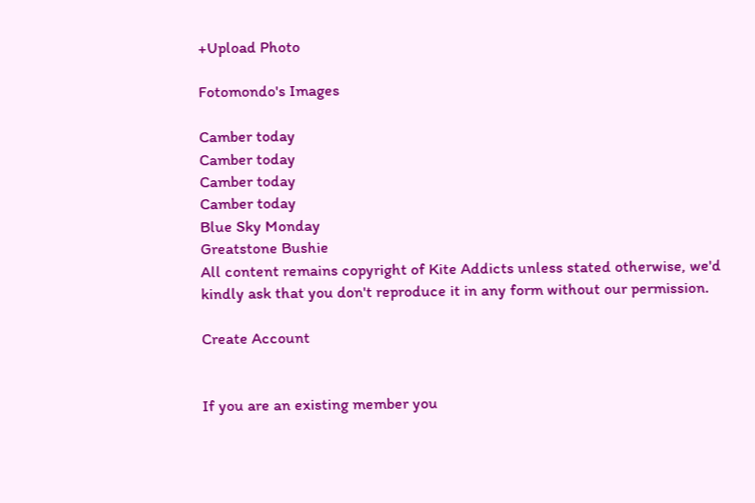+Upload Photo

Fotomondo's Images

Camber today
Camber today
Camber today
Camber today
Blue Sky Monday
Greatstone Bushie
All content remains copyright of Kite Addicts unless stated otherwise, we'd kindly ask that you don't reproduce it in any form without our permission.

Create Account


If you are an existing member you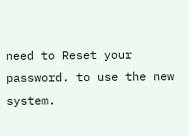need to Reset your password. to use the new system.